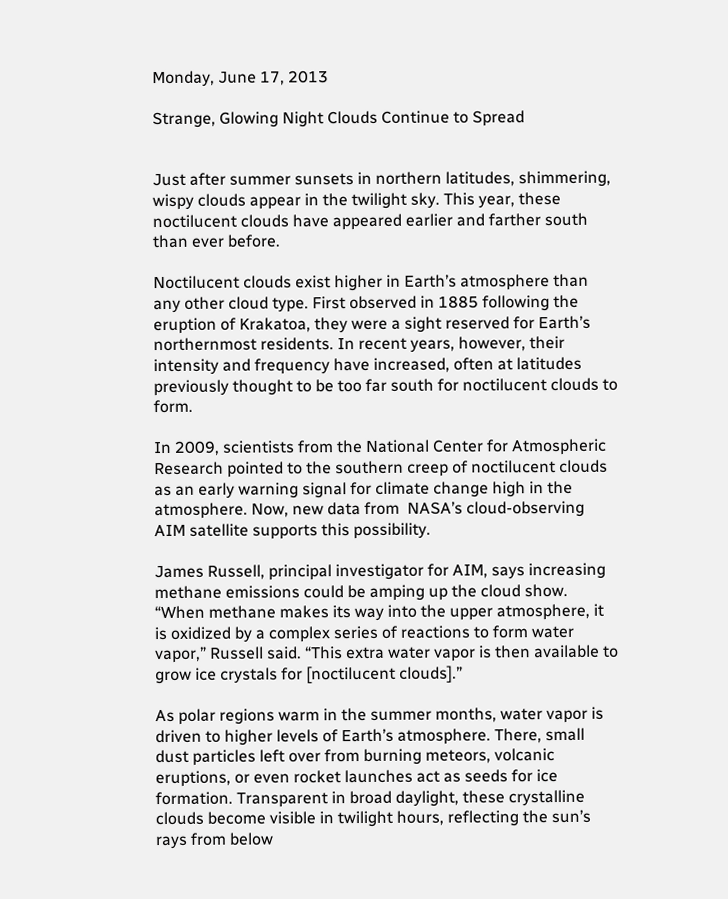Monday, June 17, 2013

Strange, Glowing Night Clouds Continue to Spread


Just after summer sunsets in northern latitudes, shimmering, wispy clouds appear in the twilight sky. This year, these noctilucent clouds have appeared earlier and farther south than ever before.

Noctilucent clouds exist higher in Earth’s atmosphere than any other cloud type. First observed in 1885 following the eruption of Krakatoa, they were a sight reserved for Earth’s northernmost residents. In recent years, however, their intensity and frequency have increased, often at latitudes previously thought to be too far south for noctilucent clouds to form.

In 2009, scientists from the National Center for Atmospheric Research pointed to the southern creep of noctilucent clouds as an early warning signal for climate change high in the atmosphere. Now, new data from  NASA’s cloud-observing AIM satellite supports this possibility.

James Russell, principal investigator for AIM, says increasing methane emissions could be amping up the cloud show. “When methane makes its way into the upper atmosphere, it is oxidized by a complex series of reactions to form water vapor,” Russell said. “This extra water vapor is then available to grow ice crystals for [noctilucent clouds].”

As polar regions warm in the summer months, water vapor is driven to higher levels of Earth’s atmosphere. There, small dust particles left over from burning meteors, volcanic eruptions, or even rocket launches act as seeds for ice formation. Transparent in broad daylight, these crystalline clouds become visible in twilight hours, reflecting the sun’s rays from below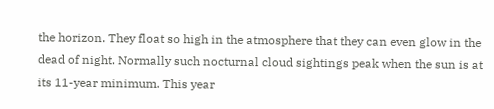the horizon. They float so high in the atmosphere that they can even glow in the dead of night. Normally such nocturnal cloud sightings peak when the sun is at its 11-year minimum. This year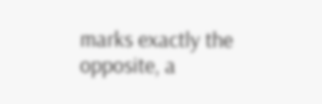marks exactly the opposite, a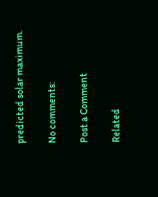predicted solar maximum.

No comments:

Post a Comment

Related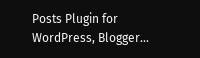Posts Plugin for WordPress, Blogger...